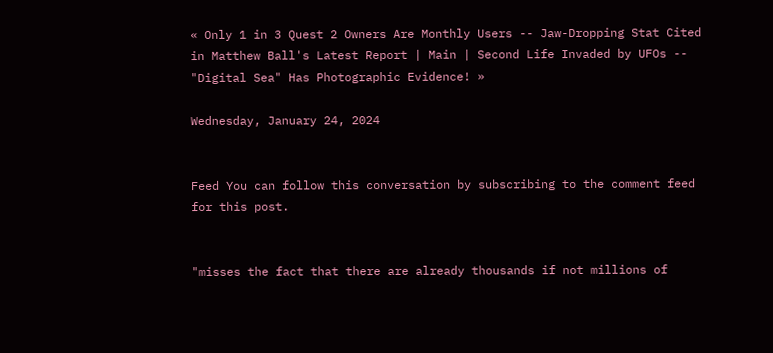« Only 1 in 3 Quest 2 Owners Are Monthly Users -- Jaw-Dropping Stat Cited in Matthew Ball's Latest Report | Main | Second Life Invaded by UFOs -- "Digital Sea" Has Photographic Evidence! »

Wednesday, January 24, 2024


Feed You can follow this conversation by subscribing to the comment feed for this post.


"misses the fact that there are already thousands if not millions of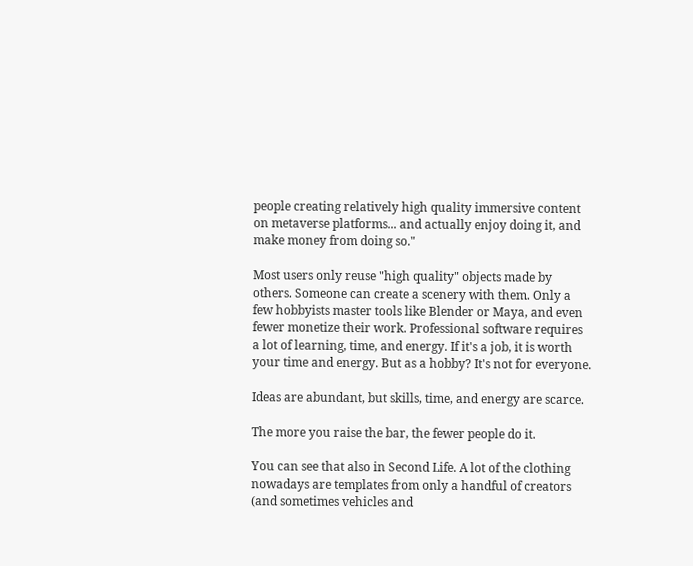people creating relatively high quality immersive content on metaverse platforms... and actually enjoy doing it, and make money from doing so."

Most users only reuse "high quality" objects made by others. Someone can create a scenery with them. Only a few hobbyists master tools like Blender or Maya, and even fewer monetize their work. Professional software requires a lot of learning, time, and energy. If it's a job, it is worth your time and energy. But as a hobby? It's not for everyone.

Ideas are abundant, but skills, time, and energy are scarce.

The more you raise the bar, the fewer people do it.

You can see that also in Second Life. A lot of the clothing nowadays are templates from only a handful of creators (and sometimes vehicles and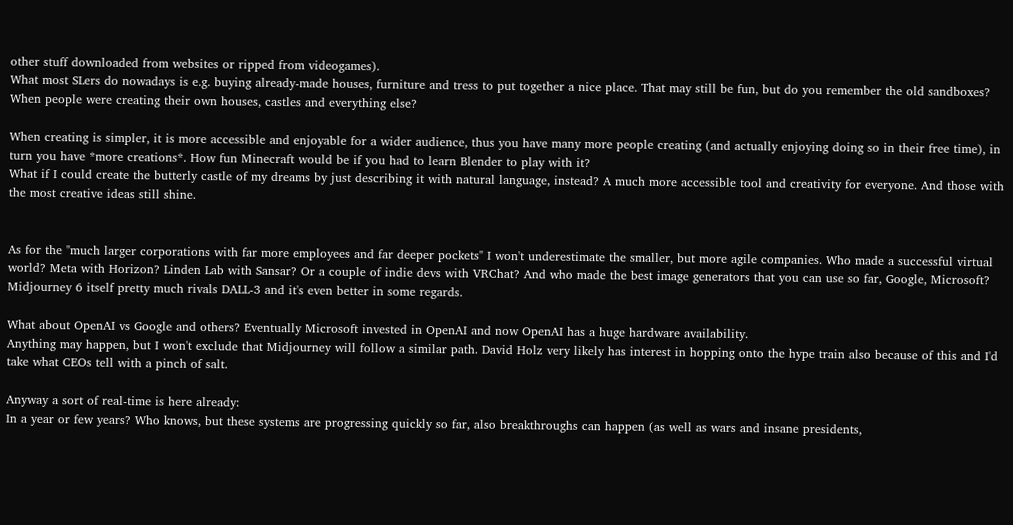other stuff downloaded from websites or ripped from videogames).
What most SLers do nowadays is e.g. buying already-made houses, furniture and tress to put together a nice place. That may still be fun, but do you remember the old sandboxes? When people were creating their own houses, castles and everything else?

When creating is simpler, it is more accessible and enjoyable for a wider audience, thus you have many more people creating (and actually enjoying doing so in their free time), in turn you have *more creations*. How fun Minecraft would be if you had to learn Blender to play with it?
What if I could create the butterly castle of my dreams by just describing it with natural language, instead? A much more accessible tool and creativity for everyone. And those with the most creative ideas still shine.


As for the "much larger corporations with far more employees and far deeper pockets" I won't underestimate the smaller, but more agile companies. Who made a successful virtual world? Meta with Horizon? Linden Lab with Sansar? Or a couple of indie devs with VRChat? And who made the best image generators that you can use so far, Google, Microsoft? Midjourney 6 itself pretty much rivals DALL-3 and it's even better in some regards.

What about OpenAI vs Google and others? Eventually Microsoft invested in OpenAI and now OpenAI has a huge hardware availability.
Anything may happen, but I won't exclude that Midjourney will follow a similar path. David Holz very likely has interest in hopping onto the hype train also because of this and I'd take what CEOs tell with a pinch of salt.

Anyway a sort of real-time is here already:
In a year or few years? Who knows, but these systems are progressing quickly so far, also breakthroughs can happen (as well as wars and insane presidents,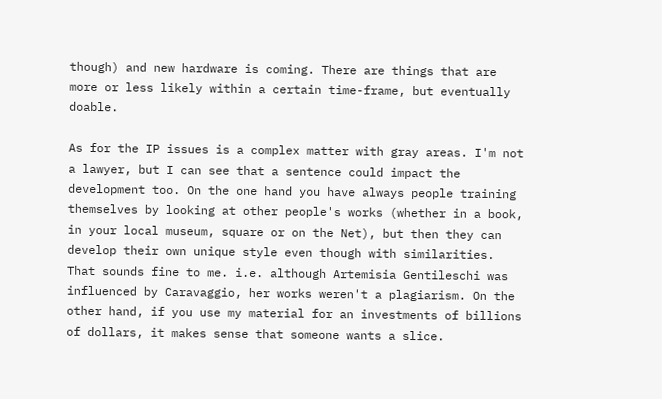though) and new hardware is coming. There are things that are more or less likely within a certain time-frame, but eventually doable.

As for the IP issues is a complex matter with gray areas. I'm not a lawyer, but I can see that a sentence could impact the development too. On the one hand you have always people training themselves by looking at other people's works (whether in a book, in your local museum, square or on the Net), but then they can develop their own unique style even though with similarities. That sounds fine to me. i.e. although Artemisia Gentileschi was influenced by Caravaggio, her works weren't a plagiarism. On the other hand, if you use my material for an investments of billions of dollars, it makes sense that someone wants a slice.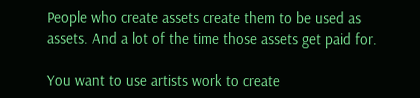People who create assets create them to be used as assets. And a lot of the time those assets get paid for.

You want to use artists work to create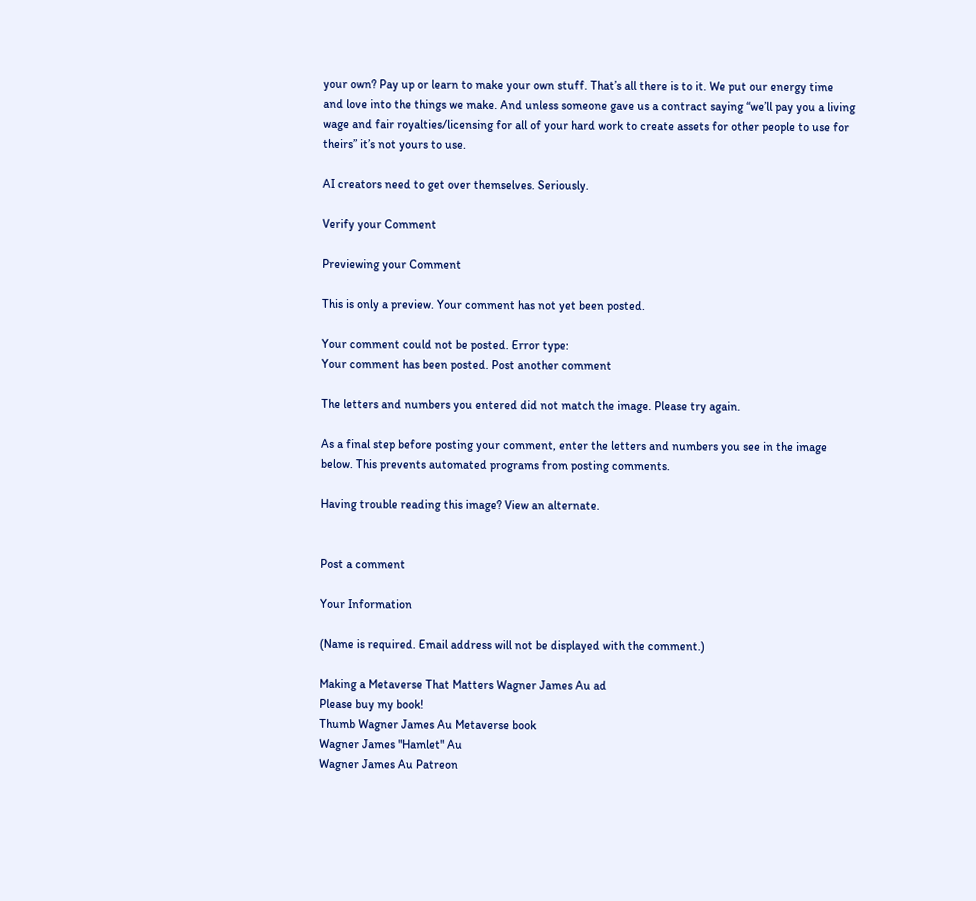your own? Pay up or learn to make your own stuff. That’s all there is to it. We put our energy time and love into the things we make. And unless someone gave us a contract saying “we’ll pay you a living wage and fair royalties/licensing for all of your hard work to create assets for other people to use for theirs” it’s not yours to use.

AI creators need to get over themselves. Seriously.

Verify your Comment

Previewing your Comment

This is only a preview. Your comment has not yet been posted.

Your comment could not be posted. Error type:
Your comment has been posted. Post another comment

The letters and numbers you entered did not match the image. Please try again.

As a final step before posting your comment, enter the letters and numbers you see in the image below. This prevents automated programs from posting comments.

Having trouble reading this image? View an alternate.


Post a comment

Your Information

(Name is required. Email address will not be displayed with the comment.)

Making a Metaverse That Matters Wagner James Au ad
Please buy my book!
Thumb Wagner James Au Metaverse book
Wagner James "Hamlet" Au
Wagner James Au Patreon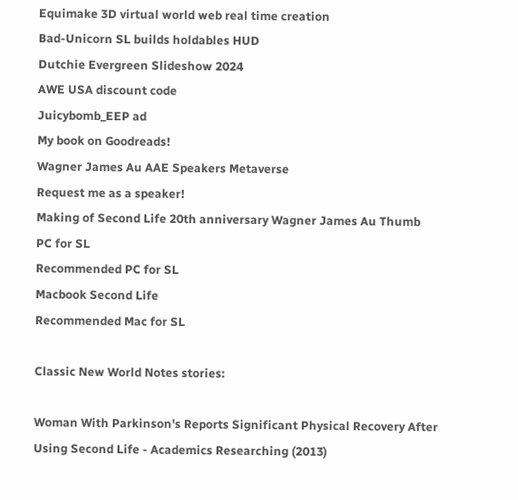Equimake 3D virtual world web real time creation
Bad-Unicorn SL builds holdables HUD
Dutchie Evergreen Slideshow 2024
AWE USA discount code
Juicybomb_EEP ad
My book on Goodreads!
Wagner James Au AAE Speakers Metaverse
Request me as a speaker!
Making of Second Life 20th anniversary Wagner James Au Thumb
PC for SL
Recommended PC for SL
Macbook Second Life
Recommended Mac for SL

Classic New World Notes stories:

Woman With Parkinson's Reports Significant Physical Recovery After Using Second Life - Academics Researching (2013)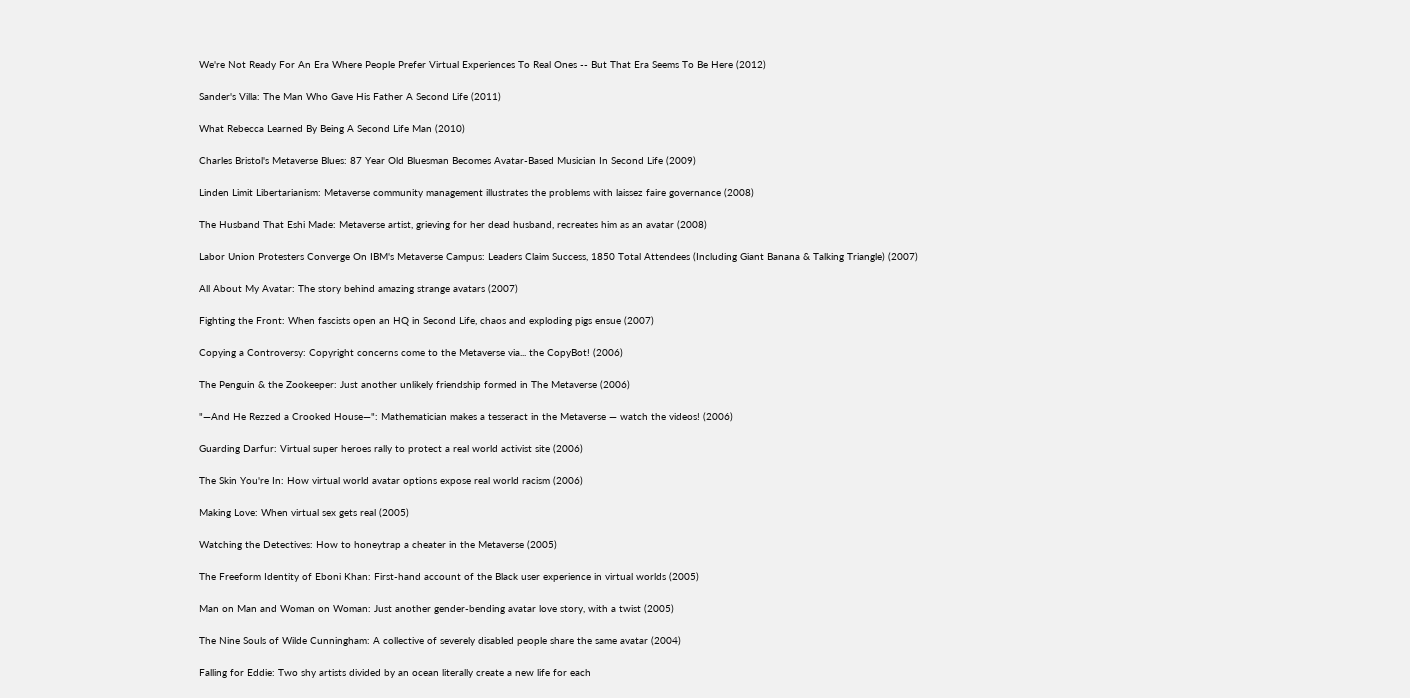We're Not Ready For An Era Where People Prefer Virtual Experiences To Real Ones -- But That Era Seems To Be Here (2012)

Sander's Villa: The Man Who Gave His Father A Second Life (2011)

What Rebecca Learned By Being A Second Life Man (2010)

Charles Bristol's Metaverse Blues: 87 Year Old Bluesman Becomes Avatar-Based Musician In Second Life (2009)

Linden Limit Libertarianism: Metaverse community management illustrates the problems with laissez faire governance (2008)

The Husband That Eshi Made: Metaverse artist, grieving for her dead husband, recreates him as an avatar (2008)

Labor Union Protesters Converge On IBM's Metaverse Campus: Leaders Claim Success, 1850 Total Attendees (Including Giant Banana & Talking Triangle) (2007)

All About My Avatar: The story behind amazing strange avatars (2007)

Fighting the Front: When fascists open an HQ in Second Life, chaos and exploding pigs ensue (2007)

Copying a Controversy: Copyright concerns come to the Metaverse via... the CopyBot! (2006)

The Penguin & the Zookeeper: Just another unlikely friendship formed in The Metaverse (2006)

"—And He Rezzed a Crooked House—": Mathematician makes a tesseract in the Metaverse — watch the videos! (2006)

Guarding Darfur: Virtual super heroes rally to protect a real world activist site (2006)

The Skin You're In: How virtual world avatar options expose real world racism (2006)

Making Love: When virtual sex gets real (2005)

Watching the Detectives: How to honeytrap a cheater in the Metaverse (2005)

The Freeform Identity of Eboni Khan: First-hand account of the Black user experience in virtual worlds (2005)

Man on Man and Woman on Woman: Just another gender-bending avatar love story, with a twist (2005)

The Nine Souls of Wilde Cunningham: A collective of severely disabled people share the same avatar (2004)

Falling for Eddie: Two shy artists divided by an ocean literally create a new life for each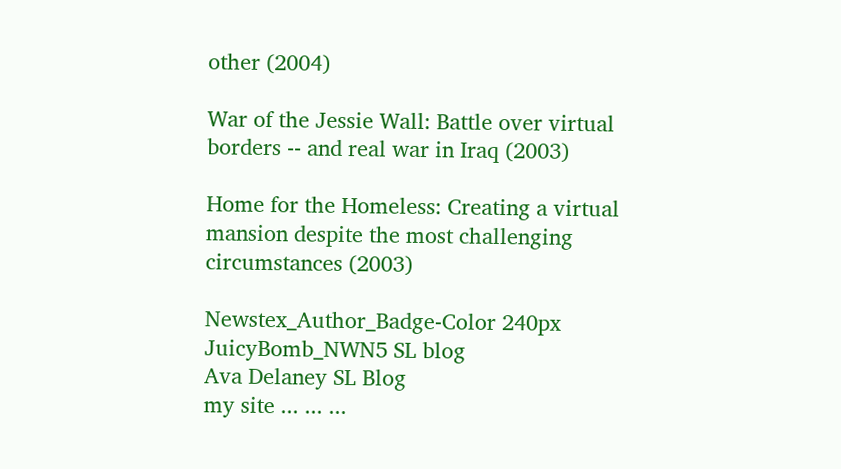other (2004)

War of the Jessie Wall: Battle over virtual borders -- and real war in Iraq (2003)

Home for the Homeless: Creating a virtual mansion despite the most challenging circumstances (2003)

Newstex_Author_Badge-Color 240px
JuicyBomb_NWN5 SL blog
Ava Delaney SL Blog
my site ... ... ...